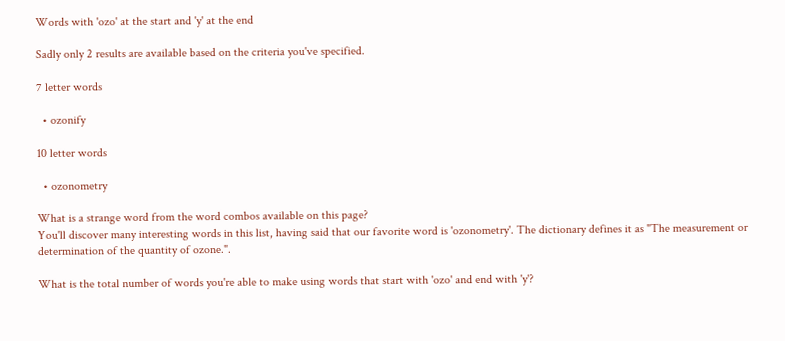Words with 'ozo' at the start and 'y' at the end

Sadly only 2 results are available based on the criteria you've specified.

7 letter words

  • ozonify

10 letter words

  • ozonometry

What is a strange word from the word combos available on this page?
You'll discover many interesting words in this list, having said that our favorite word is 'ozonometry'. The dictionary defines it as "The measurement or determination of the quantity of ozone.".

What is the total number of words you're able to make using words that start with 'ozo' and end with 'y'?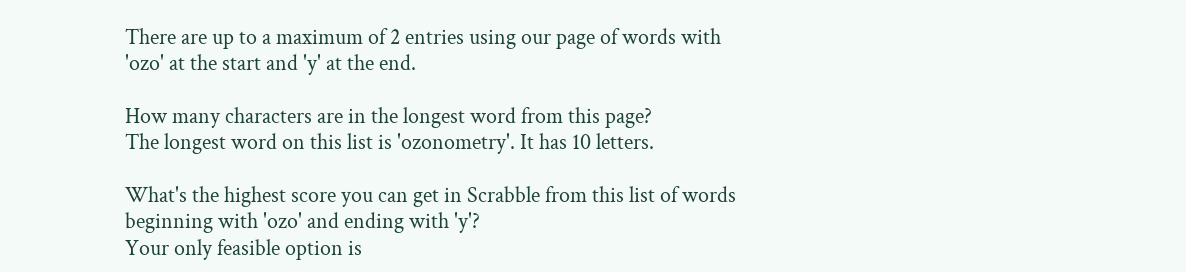There are up to a maximum of 2 entries using our page of words with 'ozo' at the start and 'y' at the end.

How many characters are in the longest word from this page?
The longest word on this list is 'ozonometry'. It has 10 letters.

What's the highest score you can get in Scrabble from this list of words beginning with 'ozo' and ending with 'y'?
Your only feasible option is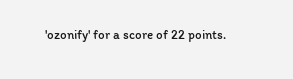'ozonify' for a score of 22 points.